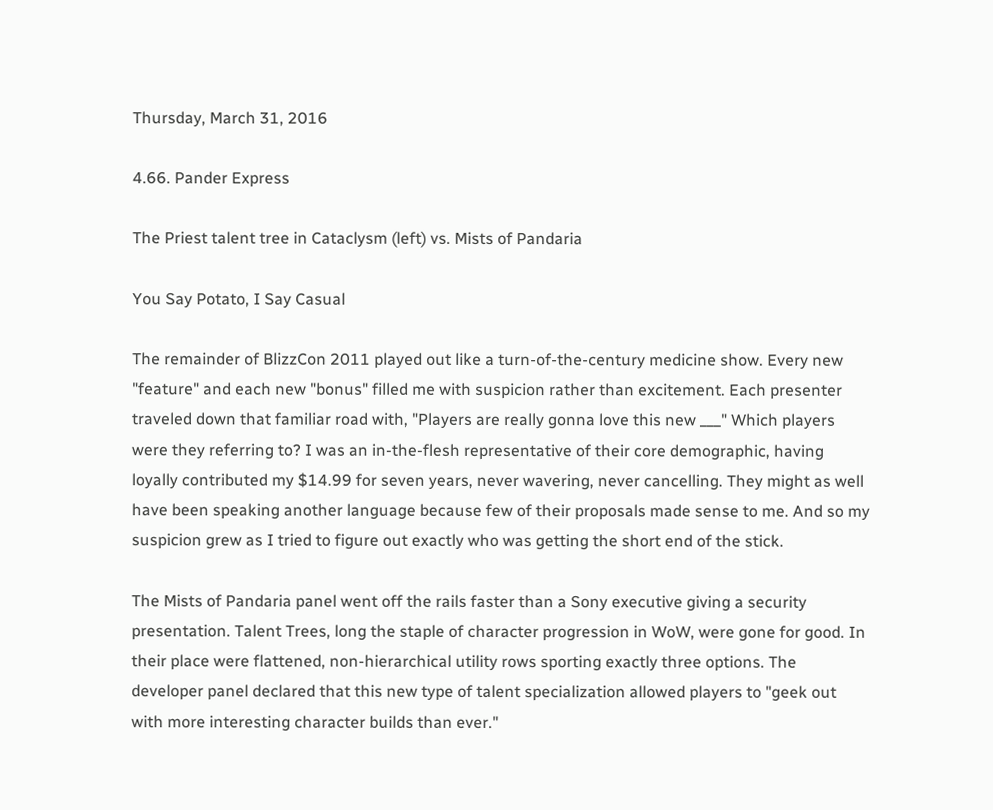Thursday, March 31, 2016

4.66. Pander Express

The Priest talent tree in Cataclysm (left) vs. Mists of Pandaria

You Say Potato, I Say Casual

The remainder of BlizzCon 2011 played out like a turn-of-the-century medicine show. Every new "feature" and each new "bonus" filled me with suspicion rather than excitement. Each presenter traveled down that familiar road with, "Players are really gonna love this new ___" Which players were they referring to? I was an in-the-flesh representative of their core demographic, having loyally contributed my $14.99 for seven years, never wavering, never cancelling. They might as well have been speaking another language because few of their proposals made sense to me. And so my suspicion grew as I tried to figure out exactly who was getting the short end of the stick.

The Mists of Pandaria panel went off the rails faster than a Sony executive giving a security presentation. Talent Trees, long the staple of character progression in WoW, were gone for good. In their place were flattened, non-hierarchical utility rows sporting exactly three options. The developer panel declared that this new type of talent specialization allowed players to "geek out with more interesting character builds than ever."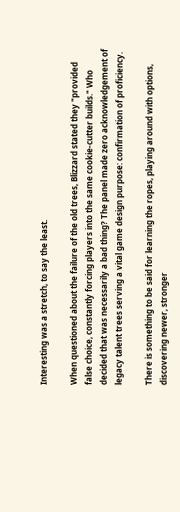Interesting was a stretch, to say the least.

When questioned about the failure of the old trees, Blizzard stated they "provided false choice, constantly forcing players into the same cookie-cutter builds." Who decided that was necessarily a bad thing? The panel made zero acknowledgement of legacy talent trees serving a vital game design purpose: confirmation of proficiency.

There is something to be said for learning the ropes, playing around with options, discovering newer, stronger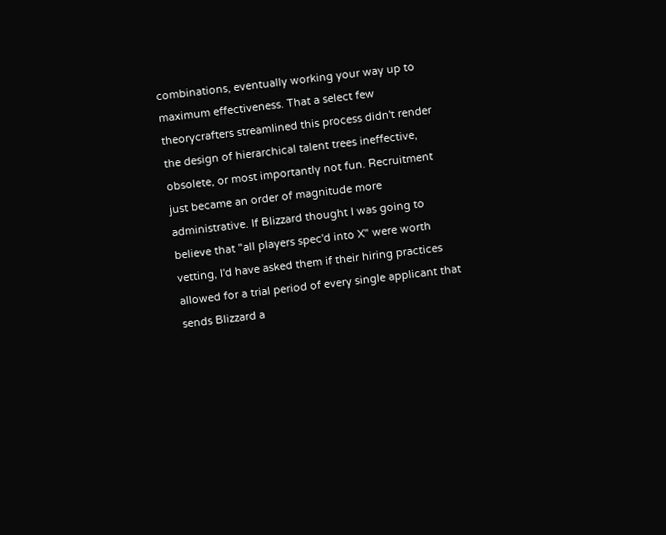combinations, eventually working your way up to maximum effectiveness. That a select few theorycrafters streamlined this process didn't render the design of hierarchical talent trees ineffective, obsolete, or most importantly not fun. Recruitment just became an order of magnitude more administrative. If Blizzard thought I was going to believe that "all players spec'd into X" were worth vetting, I'd have asked them if their hiring practices allowed for a trial period of every single applicant that sends Blizzard a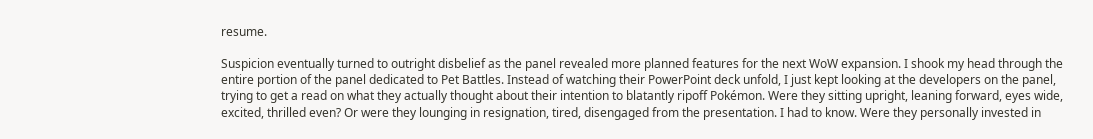resume.

Suspicion eventually turned to outright disbelief as the panel revealed more planned features for the next WoW expansion. I shook my head through the entire portion of the panel dedicated to Pet Battles. Instead of watching their PowerPoint deck unfold, I just kept looking at the developers on the panel, trying to get a read on what they actually thought about their intention to blatantly ripoff Pokémon. Were they sitting upright, leaning forward, eyes wide, excited, thrilled even? Or were they lounging in resignation, tired, disengaged from the presentation. I had to know. Were they personally invested in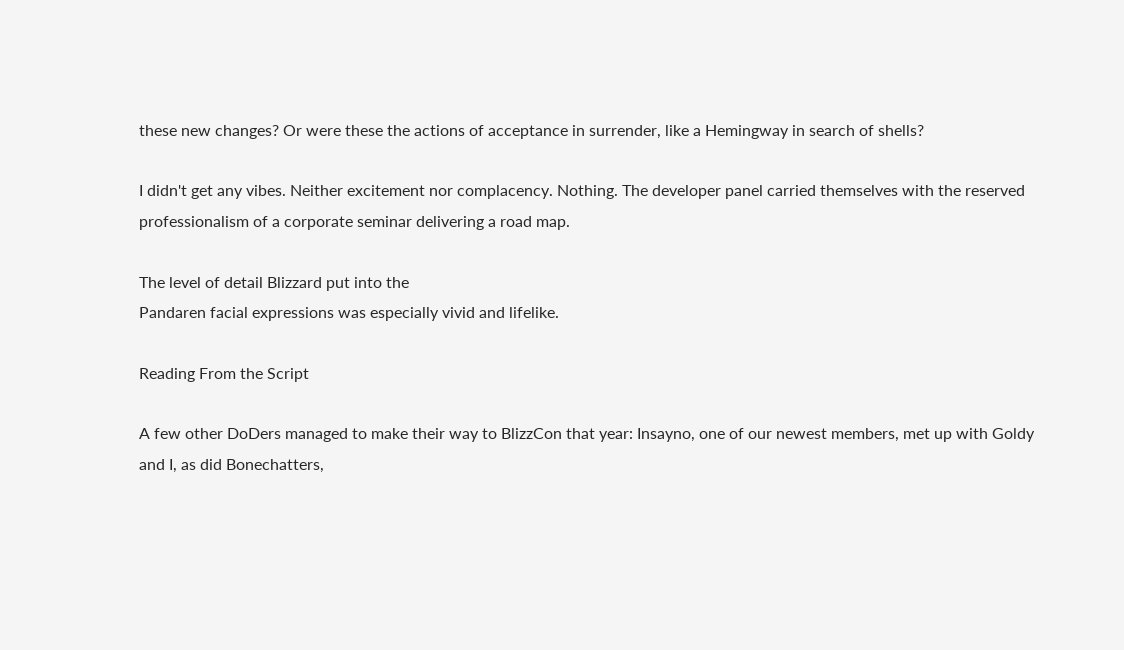these new changes? Or were these the actions of acceptance in surrender, like a Hemingway in search of shells?

I didn't get any vibes. Neither excitement nor complacency. Nothing. The developer panel carried themselves with the reserved professionalism of a corporate seminar delivering a road map.

The level of detail Blizzard put into the
Pandaren facial expressions was especially vivid and lifelike.

Reading From the Script

A few other DoDers managed to make their way to BlizzCon that year: Insayno, one of our newest members, met up with Goldy and I, as did Bonechatters,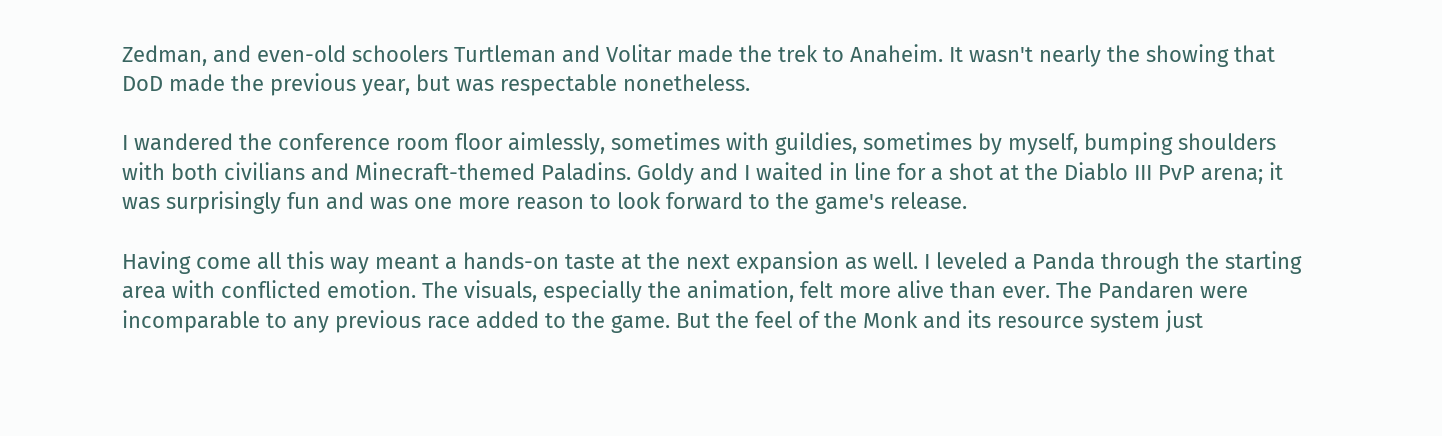Zedman, and even-old schoolers Turtleman and Volitar made the trek to Anaheim. It wasn't nearly the showing that DoD made the previous year, but was respectable nonetheless.

I wandered the conference room floor aimlessly, sometimes with guildies, sometimes by myself, bumping shoulders with both civilians and Minecraft-themed Paladins. Goldy and I waited in line for a shot at the Diablo III PvP arena; it was surprisingly fun and was one more reason to look forward to the game's release.

Having come all this way meant a hands-on taste at the next expansion as well. I leveled a Panda through the starting area with conflicted emotion. The visuals, especially the animation, felt more alive than ever. The Pandaren were incomparable to any previous race added to the game. But the feel of the Monk and its resource system just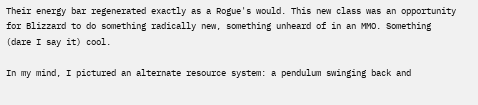Their energy bar regenerated exactly as a Rogue's would. This new class was an opportunity for Blizzard to do something radically new, something unheard of in an MMO. Something (dare I say it) cool.

In my mind, I pictured an alternate resource system: a pendulum swinging back and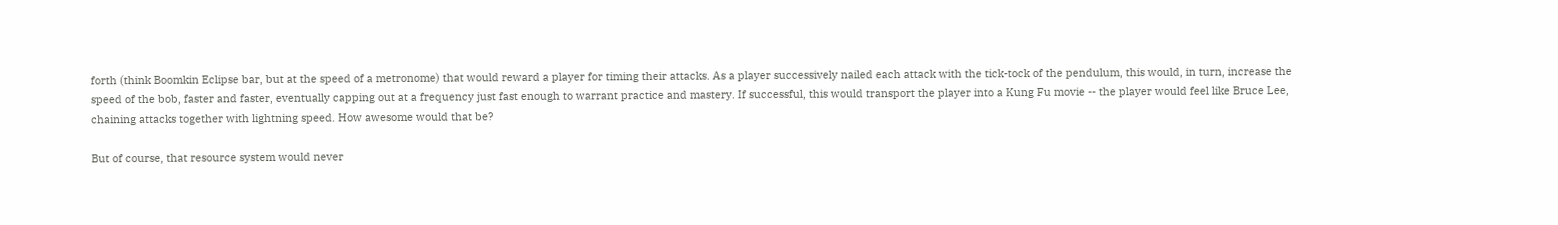forth (think Boomkin Eclipse bar, but at the speed of a metronome) that would reward a player for timing their attacks. As a player successively nailed each attack with the tick-tock of the pendulum, this would, in turn, increase the speed of the bob, faster and faster, eventually capping out at a frequency just fast enough to warrant practice and mastery. If successful, this would transport the player into a Kung Fu movie -- the player would feel like Bruce Lee, chaining attacks together with lightning speed. How awesome would that be?

But of course, that resource system would never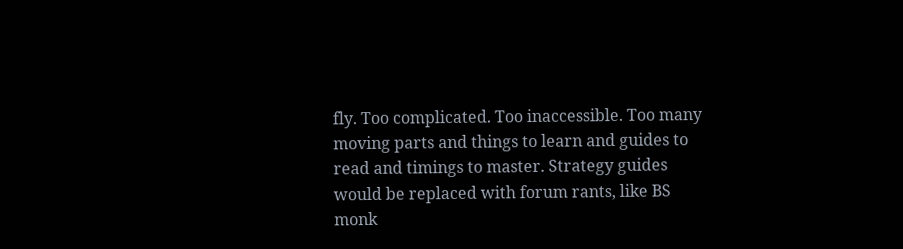fly. Too complicated. Too inaccessible. Too many moving parts and things to learn and guides to read and timings to master. Strategy guides would be replaced with forum rants, like BS monk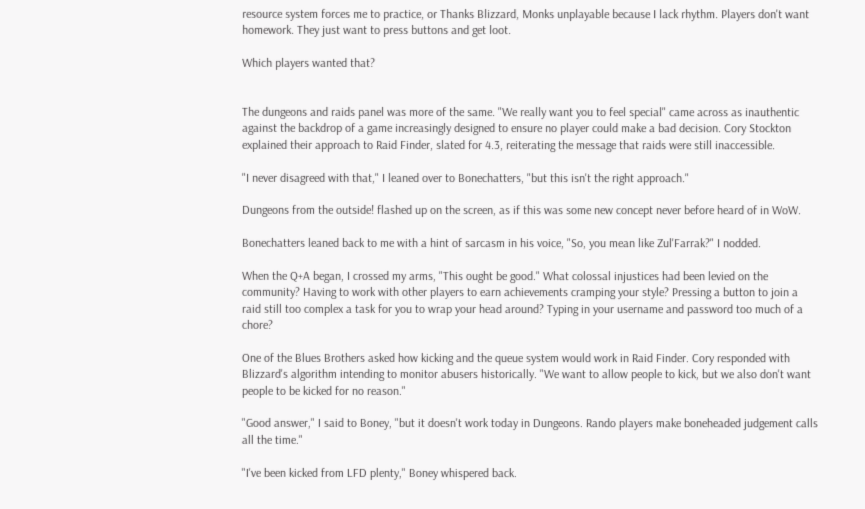resource system forces me to practice, or Thanks Blizzard, Monks unplayable because I lack rhythm. Players don't want homework. They just want to press buttons and get loot.

Which players wanted that?


The dungeons and raids panel was more of the same. "We really want you to feel special" came across as inauthentic against the backdrop of a game increasingly designed to ensure no player could make a bad decision. Cory Stockton explained their approach to Raid Finder, slated for 4.3, reiterating the message that raids were still inaccessible.

"I never disagreed with that," I leaned over to Bonechatters, "but this isn't the right approach."

Dungeons from the outside! flashed up on the screen, as if this was some new concept never before heard of in WoW.

Bonechatters leaned back to me with a hint of sarcasm in his voice, "So, you mean like Zul'Farrak?" I nodded.

When the Q+A began, I crossed my arms, "This ought be good." What colossal injustices had been levied on the community? Having to work with other players to earn achievements cramping your style? Pressing a button to join a raid still too complex a task for you to wrap your head around? Typing in your username and password too much of a chore?

One of the Blues Brothers asked how kicking and the queue system would work in Raid Finder. Cory responded with Blizzard's algorithm intending to monitor abusers historically. "We want to allow people to kick, but we also don't want people to be kicked for no reason."

"Good answer," I said to Boney, "but it doesn't work today in Dungeons. Rando players make boneheaded judgement calls all the time."

"I've been kicked from LFD plenty," Boney whispered back.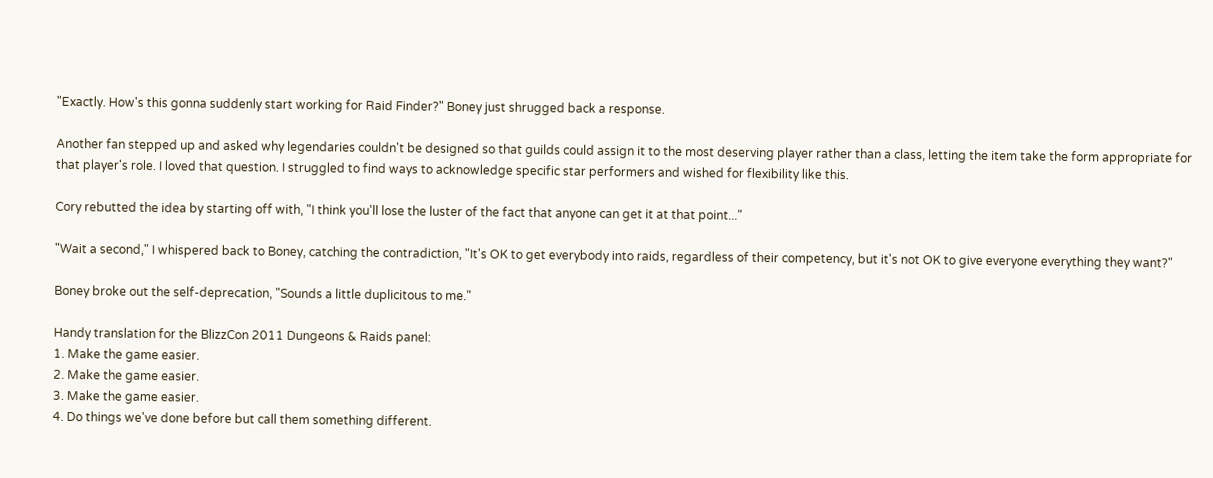"Exactly. How's this gonna suddenly start working for Raid Finder?" Boney just shrugged back a response.

Another fan stepped up and asked why legendaries couldn't be designed so that guilds could assign it to the most deserving player rather than a class, letting the item take the form appropriate for that player's role. I loved that question. I struggled to find ways to acknowledge specific star performers and wished for flexibility like this.

Cory rebutted the idea by starting off with, "I think you'll lose the luster of the fact that anyone can get it at that point..."

"Wait a second," I whispered back to Boney, catching the contradiction, "It's OK to get everybody into raids, regardless of their competency, but it's not OK to give everyone everything they want?"

Boney broke out the self-deprecation, "Sounds a little duplicitous to me."

Handy translation for the BlizzCon 2011 Dungeons & Raids panel:
1. Make the game easier.
2. Make the game easier.
3. Make the game easier.
4. Do things we've done before but call them something different.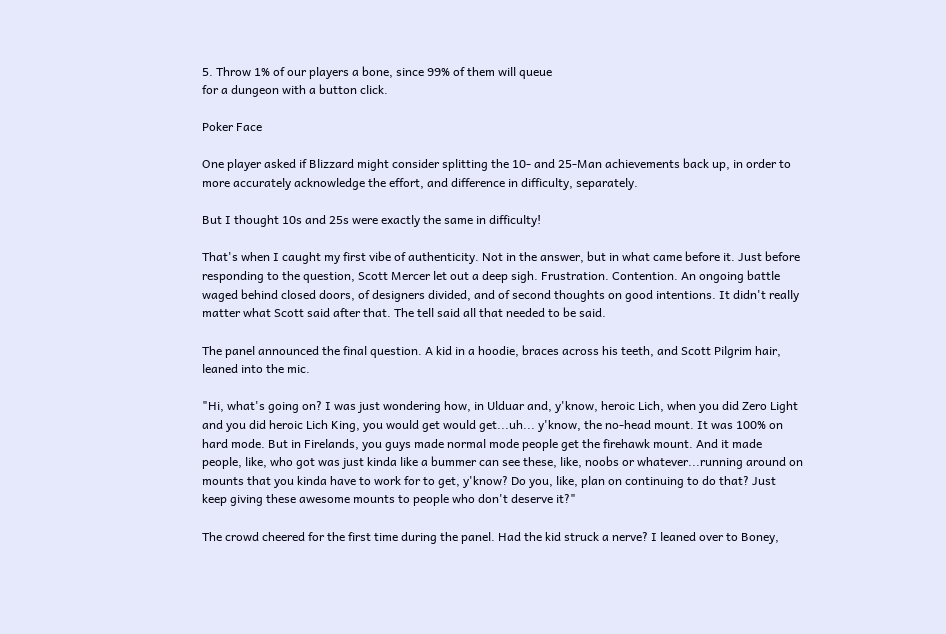5. Throw 1% of our players a bone, since 99% of them will queue
for a dungeon with a button click.

Poker Face

One player asked if Blizzard might consider splitting the 10- and 25-Man achievements back up, in order to more accurately acknowledge the effort, and difference in difficulty, separately.

But I thought 10s and 25s were exactly the same in difficulty!

That's when I caught my first vibe of authenticity. Not in the answer, but in what came before it. Just before responding to the question, Scott Mercer let out a deep sigh. Frustration. Contention. An ongoing battle waged behind closed doors, of designers divided, and of second thoughts on good intentions. It didn't really matter what Scott said after that. The tell said all that needed to be said.

The panel announced the final question. A kid in a hoodie, braces across his teeth, and Scott Pilgrim hair, leaned into the mic.

"Hi, what's going on? I was just wondering how, in Ulduar and, y'know, heroic Lich, when you did Zero Light and you did heroic Lich King, you would get would get...uh... y'know, the no-head mount. It was 100% on hard mode. But in Firelands, you guys made normal mode people get the firehawk mount. And it made people, like, who got was just kinda like a bummer can see these, like, noobs or whatever...running around on mounts that you kinda have to work for to get, y'know? Do you, like, plan on continuing to do that? Just keep giving these awesome mounts to people who don't deserve it?"

The crowd cheered for the first time during the panel. Had the kid struck a nerve? I leaned over to Boney,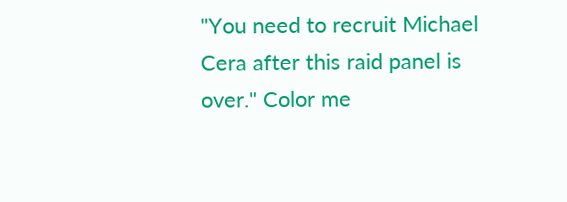"You need to recruit Michael Cera after this raid panel is over." Color me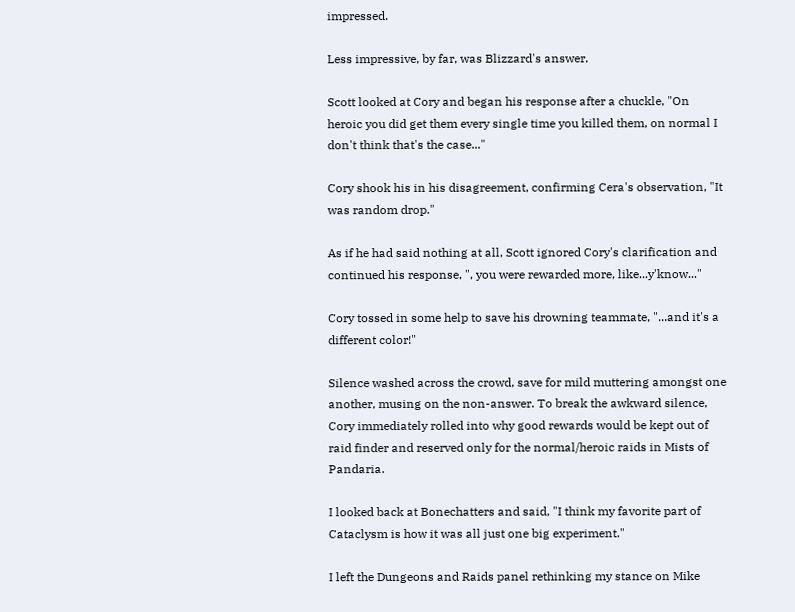impressed.

Less impressive, by far, was Blizzard's answer.

Scott looked at Cory and began his response after a chuckle, "On heroic you did get them every single time you killed them, on normal I don't think that's the case..."

Cory shook his in his disagreement, confirming Cera's observation, "It was random drop."

As if he had said nothing at all, Scott ignored Cory's clarification and continued his response, ", you were rewarded more, like...y'know..."

Cory tossed in some help to save his drowning teammate, "...and it's a different color!"

Silence washed across the crowd, save for mild muttering amongst one another, musing on the non-answer. To break the awkward silence, Cory immediately rolled into why good rewards would be kept out of raid finder and reserved only for the normal/heroic raids in Mists of Pandaria.

I looked back at Bonechatters and said, "I think my favorite part of Cataclysm is how it was all just one big experiment."

I left the Dungeons and Raids panel rethinking my stance on Mike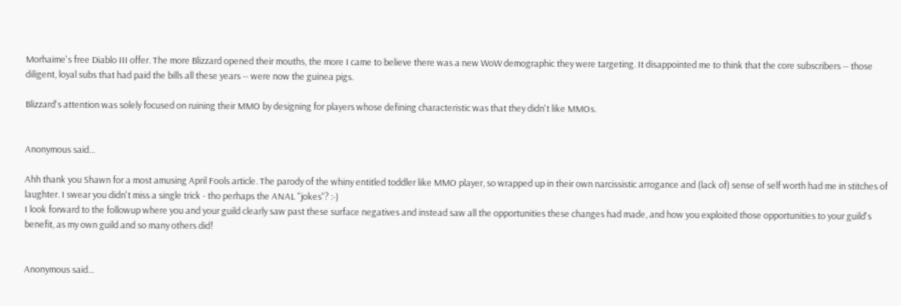Morhaime's free Diablo III offer. The more Blizzard opened their mouths, the more I came to believe there was a new WoW demographic they were targeting. It disappointed me to think that the core subscribers -- those diligent, loyal subs that had paid the bills all these years -- were now the guinea pigs.

Blizzard's attention was solely focused on ruining their MMO by designing for players whose defining characteristic was that they didn't like MMOs.


Anonymous said...

Ahh thank you Shawn for a most amusing April Fools article. The parody of the whiny entitled toddler like MMO player, so wrapped up in their own narcissistic arrogance and (lack of) sense of self worth had me in stitches of laughter. I swear you didn't miss a single trick - tho perhaps the ANAL "jokes"? :-)
I look forward to the followup where you and your guild clearly saw past these surface negatives and instead saw all the opportunities these changes had made, and how you exploited those opportunities to your guild's benefit, as my own guild and so many others did!


Anonymous said...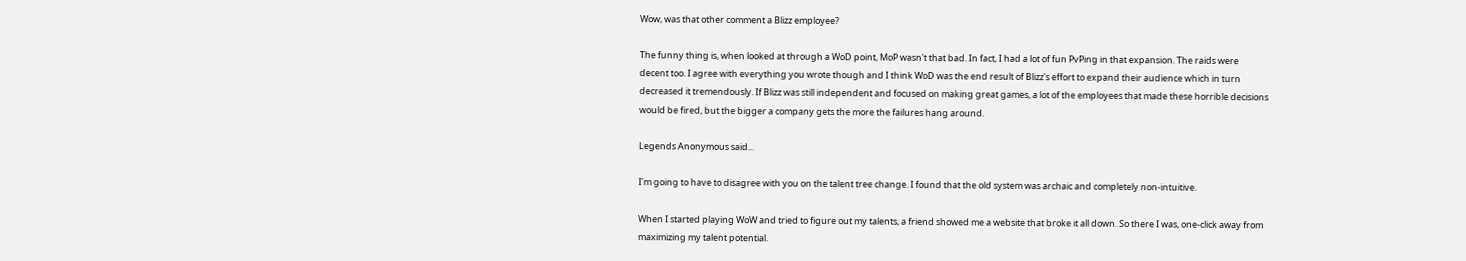Wow, was that other comment a Blizz employee?

The funny thing is, when looked at through a WoD point, MoP wasn't that bad. In fact, I had a lot of fun PvPing in that expansion. The raids were decent too. I agree with everything you wrote though and I think WoD was the end result of Blizz's effort to expand their audience which in turn decreased it tremendously. If Blizz was still independent and focused on making great games, a lot of the employees that made these horrible decisions would be fired, but the bigger a company gets the more the failures hang around.

Legends Anonymous said...

I'm going to have to disagree with you on the talent tree change. I found that the old system was archaic and completely non-intuitive.

When I started playing WoW and tried to figure out my talents, a friend showed me a website that broke it all down. So there I was, one-click away from maximizing my talent potential.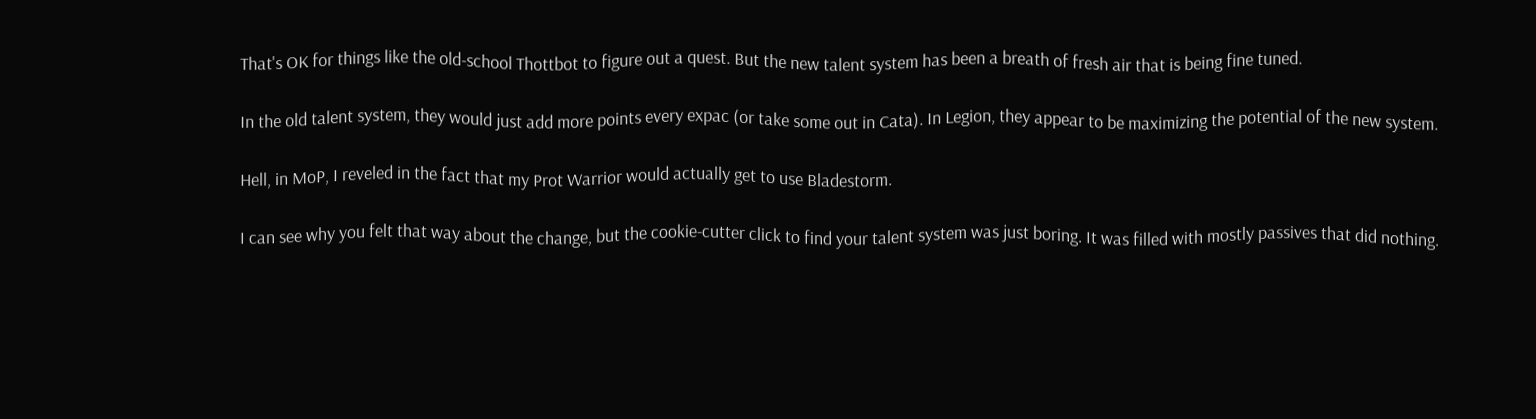That's OK for things like the old-school Thottbot to figure out a quest. But the new talent system has been a breath of fresh air that is being fine tuned.

In the old talent system, they would just add more points every expac (or take some out in Cata). In Legion, they appear to be maximizing the potential of the new system.

Hell, in MoP, I reveled in the fact that my Prot Warrior would actually get to use Bladestorm.

I can see why you felt that way about the change, but the cookie-cutter click to find your talent system was just boring. It was filled with mostly passives that did nothing.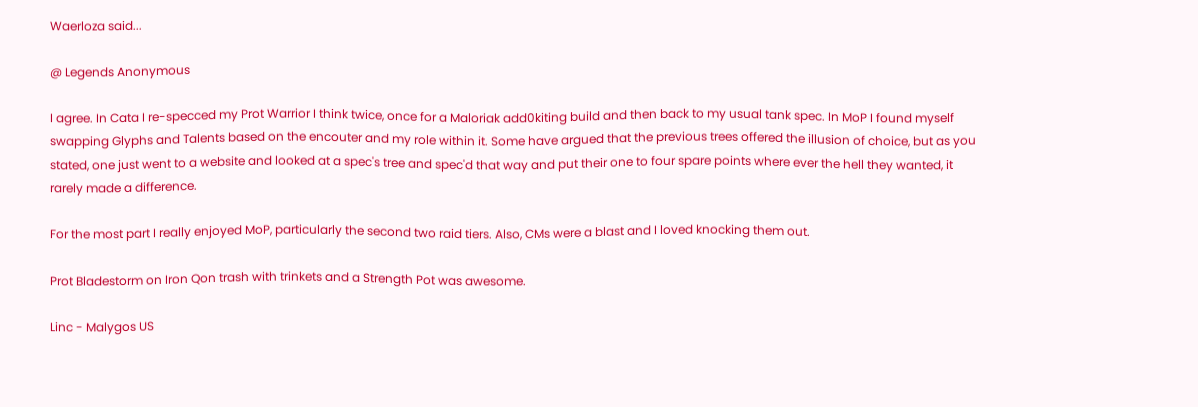Waerloza said...

@ Legends Anonymous

I agree. In Cata I re-specced my Prot Warrior I think twice, once for a Maloriak add0kiting build and then back to my usual tank spec. In MoP I found myself swapping Glyphs and Talents based on the encouter and my role within it. Some have argued that the previous trees offered the illusion of choice, but as you stated, one just went to a website and looked at a spec's tree and spec'd that way and put their one to four spare points where ever the hell they wanted, it rarely made a difference.

For the most part I really enjoyed MoP, particularly the second two raid tiers. Also, CMs were a blast and I loved knocking them out.

Prot Bladestorm on Iron Qon trash with trinkets and a Strength Pot was awesome.

Linc - Malygos US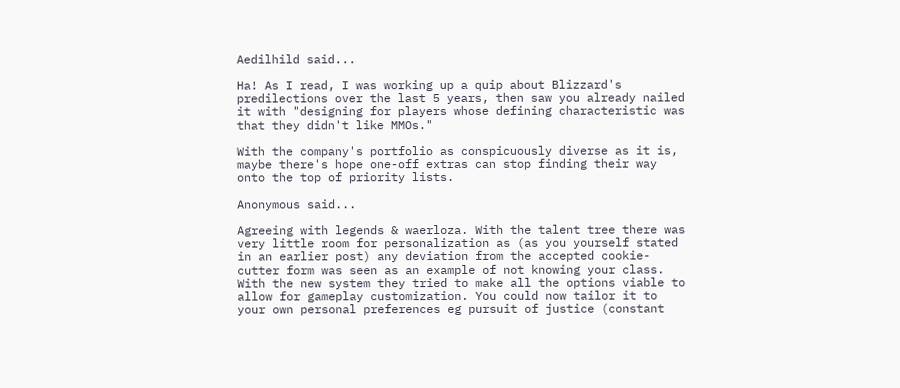Aedilhild said...

Ha! As I read, I was working up a quip about Blizzard's predilections over the last 5 years, then saw you already nailed it with "designing for players whose defining characteristic was that they didn't like MMOs."

With the company's portfolio as conspicuously diverse as it is, maybe there's hope one-off extras can stop finding their way onto the top of priority lists.

Anonymous said...

Agreeing with legends & waerloza. With the talent tree there was very little room for personalization as (as you yourself stated in an earlier post) any deviation from the accepted cookie-cutter form was seen as an example of not knowing your class. With the new system they tried to make all the options viable to allow for gameplay customization. You could now tailor it to your own personal preferences eg pursuit of justice (constant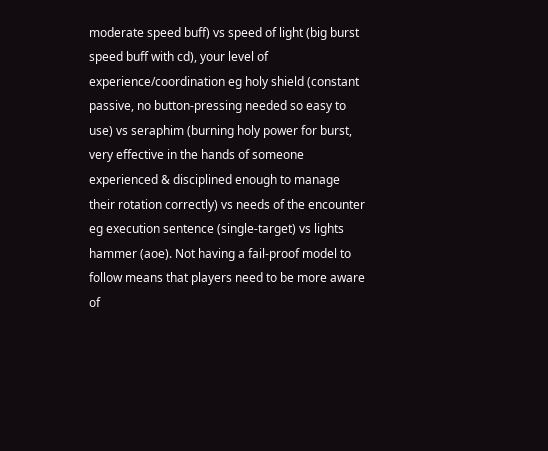moderate speed buff) vs speed of light (big burst speed buff with cd), your level of experience/coordination eg holy shield (constant passive, no button-pressing needed so easy to use) vs seraphim (burning holy power for burst, very effective in the hands of someone experienced & disciplined enough to manage their rotation correctly) vs needs of the encounter eg execution sentence (single-target) vs lights hammer (aoe). Not having a fail-proof model to follow means that players need to be more aware of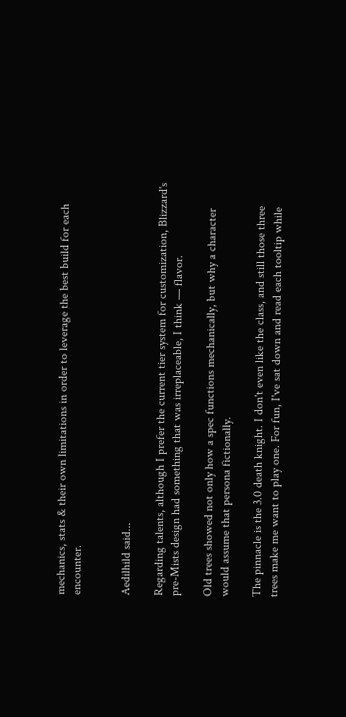mechanics, stats & their own limitations in order to leverage the best build for each encounter.


Aedilhild said...

Regarding talents, although I prefer the current tier system for customization, Blizzard's pre-Mists design had something that was irreplaceable, I think — flavor.

Old trees showed not only how a spec functions mechanically, but why a character would assume that persona fictionally.

The pinnacle is the 3.0 death knight. I don't even like the class, and still those three trees make me want to play one. For fun, I've sat down and read each tooltip while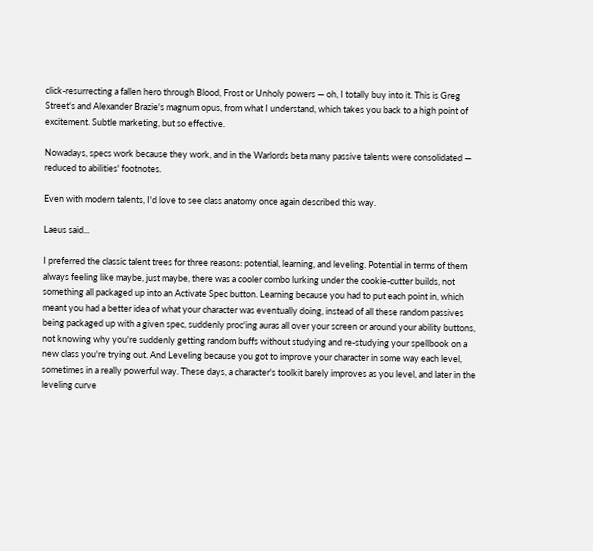click-resurrecting a fallen hero through Blood, Frost or Unholy powers — oh, I totally buy into it. This is Greg Street's and Alexander Brazie's magnum opus, from what I understand, which takes you back to a high point of excitement. Subtle marketing, but so effective.

Nowadays, specs work because they work, and in the Warlords beta many passive talents were consolidated — reduced to abilities' footnotes.

Even with modern talents, I'd love to see class anatomy once again described this way.

Laeus said...

I preferred the classic talent trees for three reasons: potential, learning, and leveling. Potential in terms of them always feeling like maybe, just maybe, there was a cooler combo lurking under the cookie-cutter builds, not something all packaged up into an Activate Spec button. Learning because you had to put each point in, which meant you had a better idea of what your character was eventually doing, instead of all these random passives being packaged up with a given spec, suddenly proc'ing auras all over your screen or around your ability buttons, not knowing why you're suddenly getting random buffs without studying and re-studying your spellbook on a new class you're trying out. And Leveling because you got to improve your character in some way each level, sometimes in a really powerful way. These days, a character's toolkit barely improves as you level, and later in the leveling curve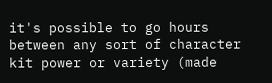it's possible to go hours between any sort of character kit power or variety (made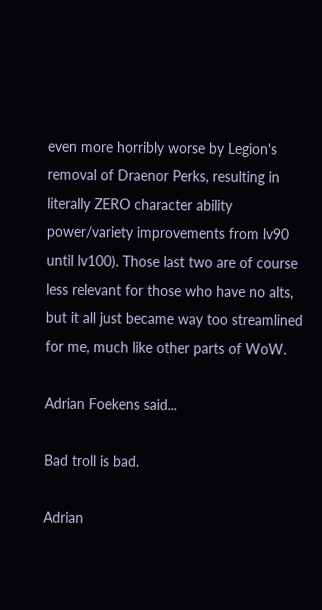even more horribly worse by Legion's removal of Draenor Perks, resulting in literally ZERO character ability power/variety improvements from lv90 until lv100). Those last two are of course less relevant for those who have no alts, but it all just became way too streamlined for me, much like other parts of WoW.

Adrian Foekens said...

Bad troll is bad.

Adrian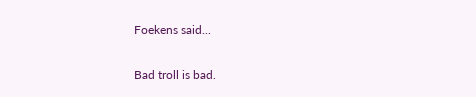Foekens said...

Bad troll is bad.